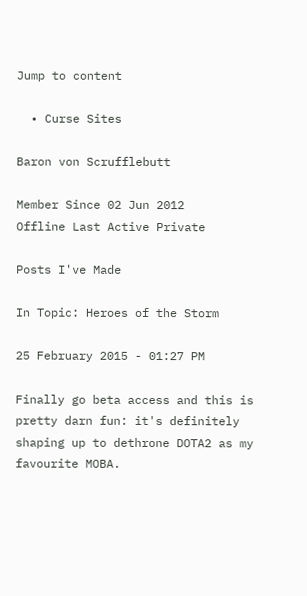Jump to content

  • Curse Sites

Baron von Scrufflebutt

Member Since 02 Jun 2012
Offline Last Active Private

Posts I've Made

In Topic: Heroes of the Storm

25 February 2015 - 01:27 PM

Finally go beta access and this is pretty darn fun: it's definitely shaping up to dethrone DOTA2 as my favourite MOBA.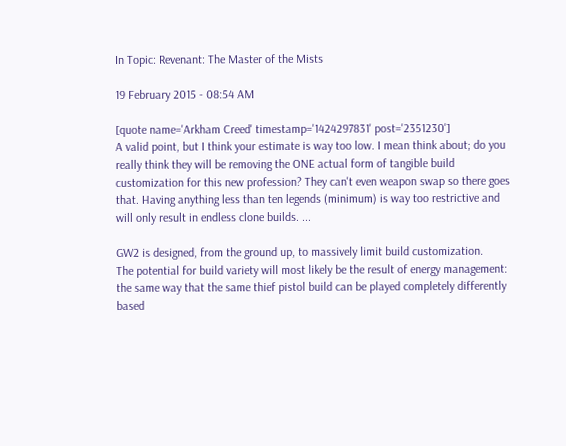In Topic: Revenant: The Master of the Mists

19 February 2015 - 08:54 AM

[quote name='Arkham Creed' timestamp='1424297831' post='2351230']
A valid point, but I think your estimate is way too low. I mean think about; do you really think they will be removing the ONE actual form of tangible build customization for this new profession? They can't even weapon swap so there goes that. Having anything less than ten legends (minimum) is way too restrictive and will only result in endless clone builds. ...

GW2 is designed, from the ground up, to massively limit build customization.
The potential for build variety will most likely be the result of energy management: the same way that the same thief pistol build can be played completely differently based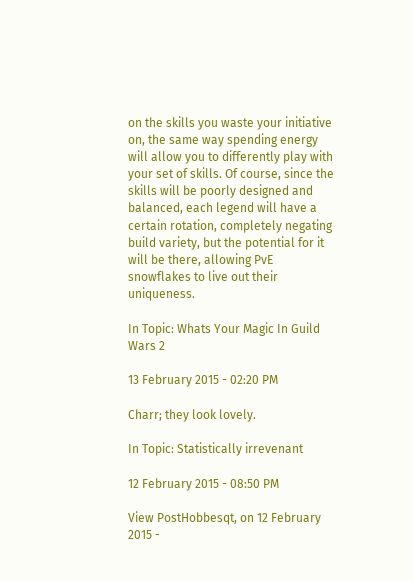on the skills you waste your initiative on, the same way spending energy will allow you to differently play with your set of skills. Of course, since the skills will be poorly designed and balanced, each legend will have a certain rotation, completely negating build variety, but the potential for it will be there, allowing PvE snowflakes to live out their uniqueness.

In Topic: Whats Your Magic In Guild Wars 2

13 February 2015 - 02:20 PM

Charr; they look lovely.

In Topic: Statistically irrevenant

12 February 2015 - 08:50 PM

View PostHobbesqt, on 12 February 2015 -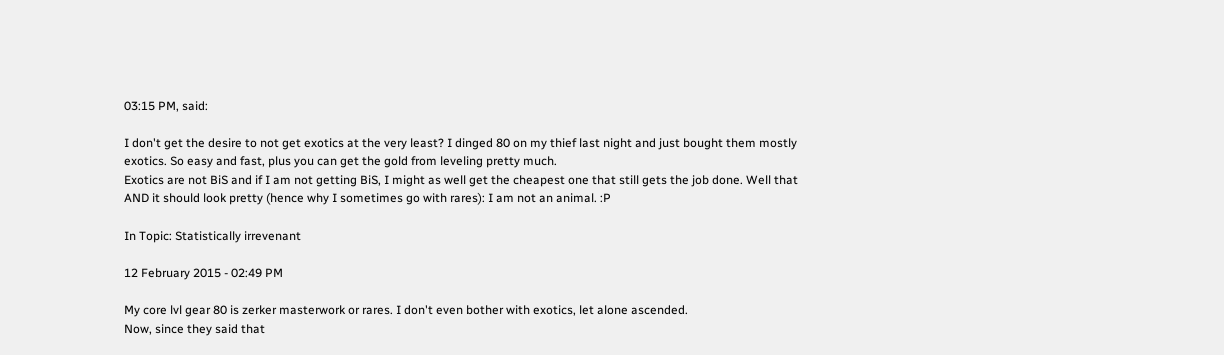03:15 PM, said:

I don't get the desire to not get exotics at the very least? I dinged 80 on my thief last night and just bought them mostly exotics. So easy and fast, plus you can get the gold from leveling pretty much.
Exotics are not BiS and if I am not getting BiS, I might as well get the cheapest one that still gets the job done. Well that AND it should look pretty (hence why I sometimes go with rares): I am not an animal. :P

In Topic: Statistically irrevenant

12 February 2015 - 02:49 PM

My core lvl gear 80 is zerker masterwork or rares. I don't even bother with exotics, let alone ascended.
Now, since they said that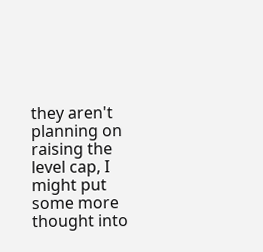they aren't planning on raising the level cap, I might put some more thought into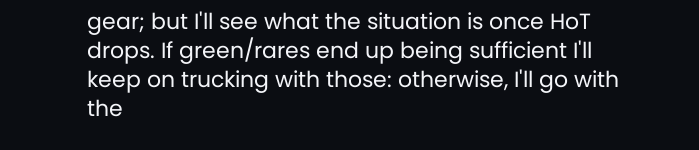gear; but I'll see what the situation is once HoT drops. If green/rares end up being sufficient I'll keep on trucking with those: otherwise, I'll go with the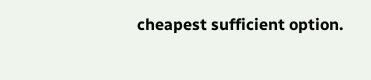cheapest sufficient option.